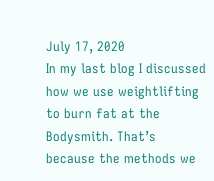July 17, 2020
In my last blog I discussed how we use weightlifting to burn fat at the Bodysmith. That’s because the methods we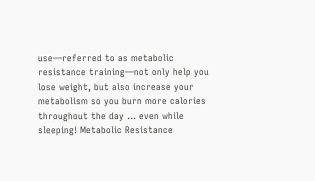use—referred to as metabolic resistance training—not only help you lose weight, but also increase your metabolism so you burn more calories throughout the day … even while sleeping! Metabolic Resistance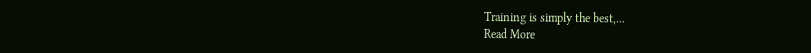Training is simply the best,...
Read More